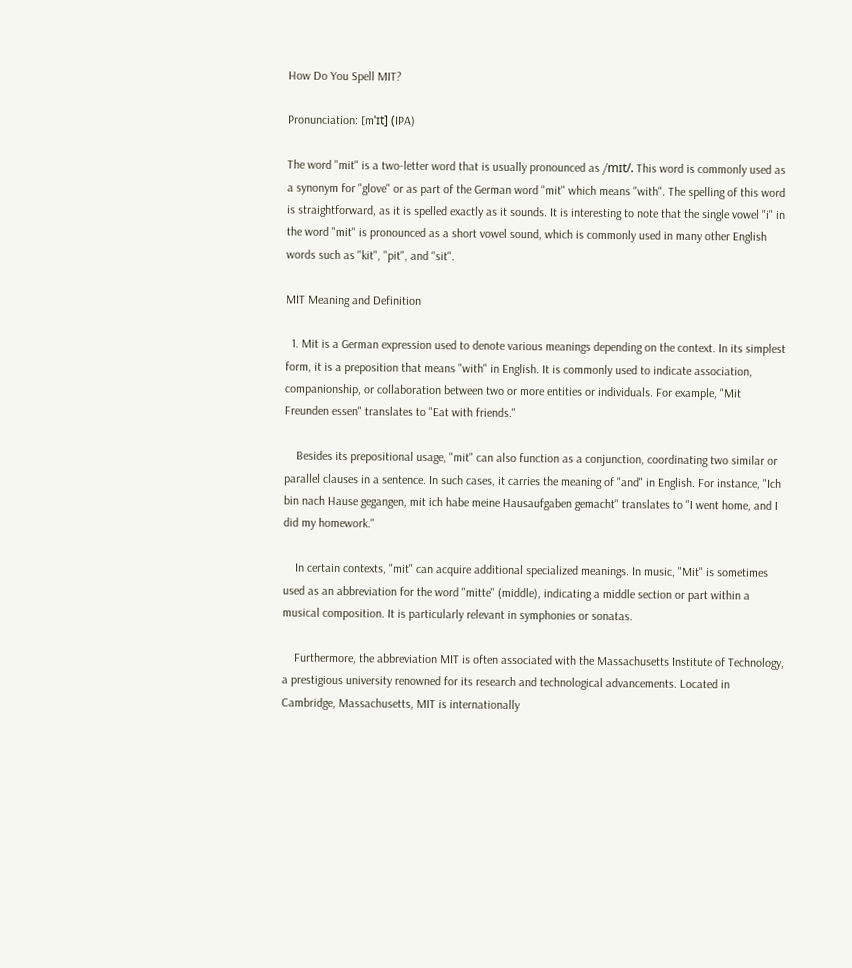How Do You Spell MIT?

Pronunciation: [mˈɪt] (IPA)

The word "mit" is a two-letter word that is usually pronounced as /mɪt/. This word is commonly used as a synonym for "glove" or as part of the German word "mit" which means "with". The spelling of this word is straightforward, as it is spelled exactly as it sounds. It is interesting to note that the single vowel "i" in the word "mit" is pronounced as a short vowel sound, which is commonly used in many other English words such as "kit", "pit", and "sit".

MIT Meaning and Definition

  1. Mit is a German expression used to denote various meanings depending on the context. In its simplest form, it is a preposition that means "with" in English. It is commonly used to indicate association, companionship, or collaboration between two or more entities or individuals. For example, "Mit Freunden essen" translates to "Eat with friends."

    Besides its prepositional usage, "mit" can also function as a conjunction, coordinating two similar or parallel clauses in a sentence. In such cases, it carries the meaning of "and" in English. For instance, "Ich bin nach Hause gegangen, mit ich habe meine Hausaufgaben gemacht" translates to "I went home, and I did my homework."

    In certain contexts, "mit" can acquire additional specialized meanings. In music, "Mit" is sometimes used as an abbreviation for the word "mitte" (middle), indicating a middle section or part within a musical composition. It is particularly relevant in symphonies or sonatas.

    Furthermore, the abbreviation MIT is often associated with the Massachusetts Institute of Technology, a prestigious university renowned for its research and technological advancements. Located in Cambridge, Massachusetts, MIT is internationally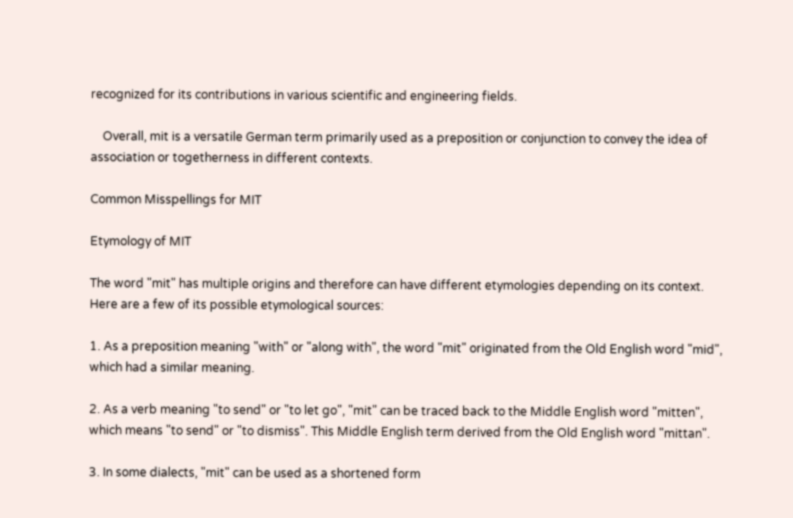recognized for its contributions in various scientific and engineering fields.

    Overall, mit is a versatile German term primarily used as a preposition or conjunction to convey the idea of association or togetherness in different contexts.

Common Misspellings for MIT

Etymology of MIT

The word "mit" has multiple origins and therefore can have different etymologies depending on its context. Here are a few of its possible etymological sources:

1. As a preposition meaning "with" or "along with", the word "mit" originated from the Old English word "mid", which had a similar meaning.

2. As a verb meaning "to send" or "to let go", "mit" can be traced back to the Middle English word "mitten", which means "to send" or "to dismiss". This Middle English term derived from the Old English word "mittan".

3. In some dialects, "mit" can be used as a shortened form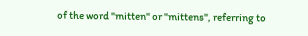of the word "mitten" or "mittens", referring to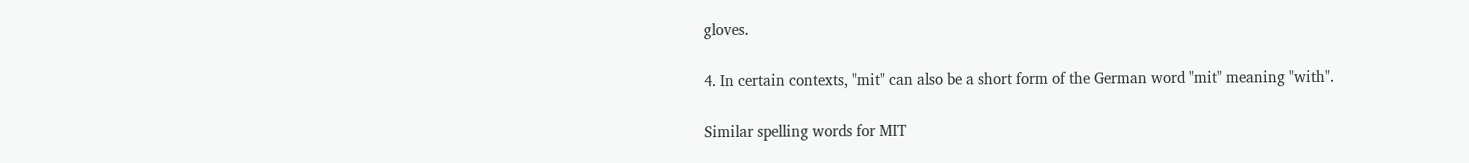gloves.

4. In certain contexts, "mit" can also be a short form of the German word "mit" meaning "with".

Similar spelling words for MIT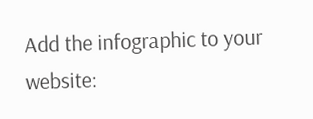Add the infographic to your website: